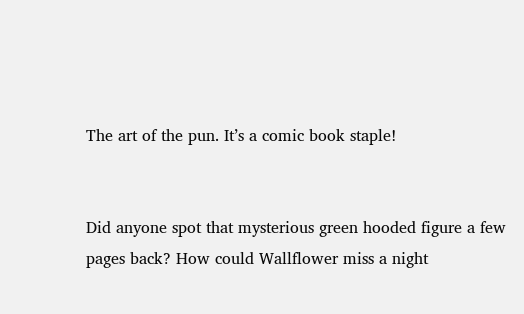The art of the pun. It’s a comic book staple!


Did anyone spot that mysterious green hooded figure a few pages back? How could Wallflower miss a night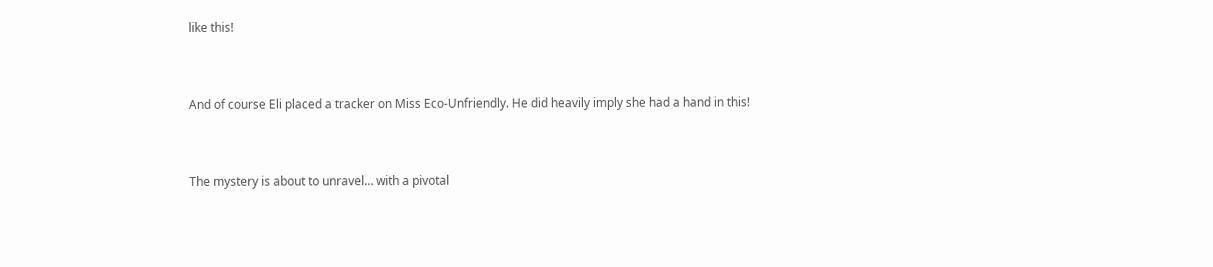like this!


And of course Eli placed a tracker on Miss Eco-Unfriendly. He did heavily imply she had a hand in this!


The mystery is about to unravel… with a pivotal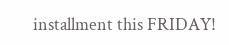installment this FRIDAY!